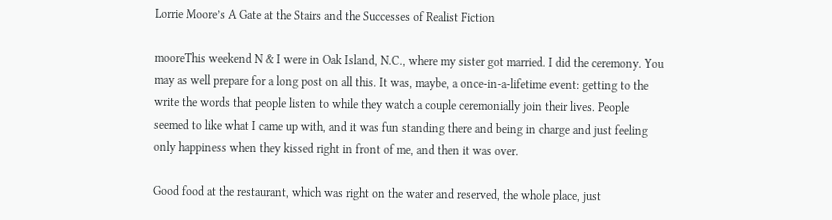Lorrie Moore’s A Gate at the Stairs and the Successes of Realist Fiction

mooreThis weekend N & I were in Oak Island, N.C., where my sister got married. I did the ceremony. You may as well prepare for a long post on all this. It was, maybe, a once-in-a-lifetime event: getting to the write the words that people listen to while they watch a couple ceremonially join their lives. People seemed to like what I came up with, and it was fun standing there and being in charge and just feeling only happiness when they kissed right in front of me, and then it was over.

Good food at the restaurant, which was right on the water and reserved, the whole place, just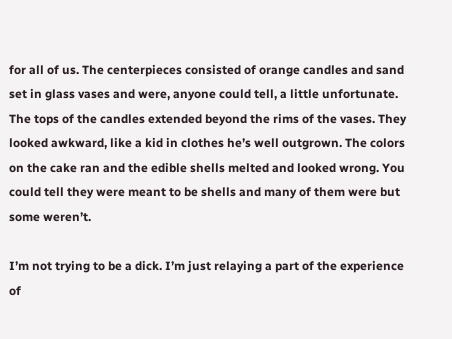for all of us. The centerpieces consisted of orange candles and sand set in glass vases and were, anyone could tell, a little unfortunate. The tops of the candles extended beyond the rims of the vases. They looked awkward, like a kid in clothes he’s well outgrown. The colors on the cake ran and the edible shells melted and looked wrong. You could tell they were meant to be shells and many of them were but some weren’t.

I’m not trying to be a dick. I’m just relaying a part of the experience of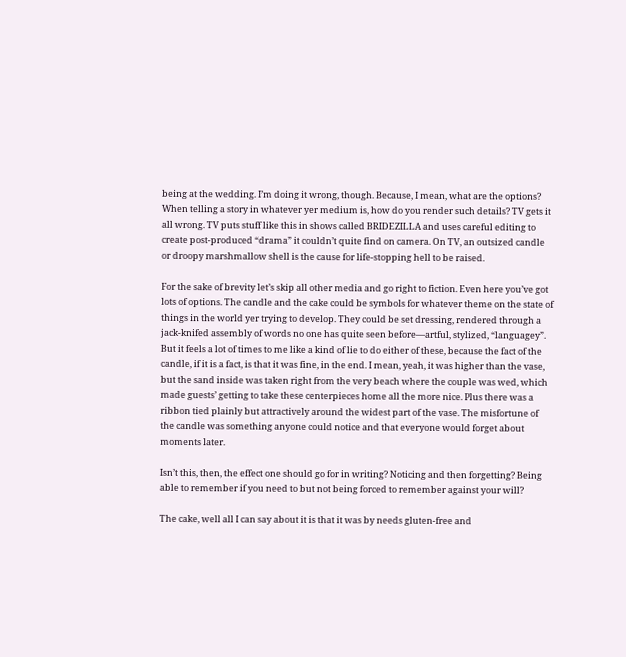being at the wedding. I’m doing it wrong, though. Because, I mean, what are the options? When telling a story in whatever yer medium is, how do you render such details? TV gets it all wrong. TV puts stuff like this in shows called BRIDEZILLA and uses careful editing to create post-produced “drama” it couldn’t quite find on camera. On TV, an outsized candle or droopy marshmallow shell is the cause for life-stopping hell to be raised.

For the sake of brevity let’s skip all other media and go right to fiction. Even here you’ve got lots of options. The candle and the cake could be symbols for whatever theme on the state of things in the world yer trying to develop. They could be set dressing, rendered through a jack-knifed assembly of words no one has quite seen before—artful, stylized, “languagey”. But it feels a lot of times to me like a kind of lie to do either of these, because the fact of the candle, if it is a fact, is that it was fine, in the end. I mean, yeah, it was higher than the vase, but the sand inside was taken right from the very beach where the couple was wed, which made guests’ getting to take these centerpieces home all the more nice. Plus there was a ribbon tied plainly but attractively around the widest part of the vase. The misfortune of the candle was something anyone could notice and that everyone would forget about moments later.

Isn’t this, then, the effect one should go for in writing? Noticing and then forgetting? Being able to remember if you need to but not being forced to remember against your will?

The cake, well all I can say about it is that it was by needs gluten-free and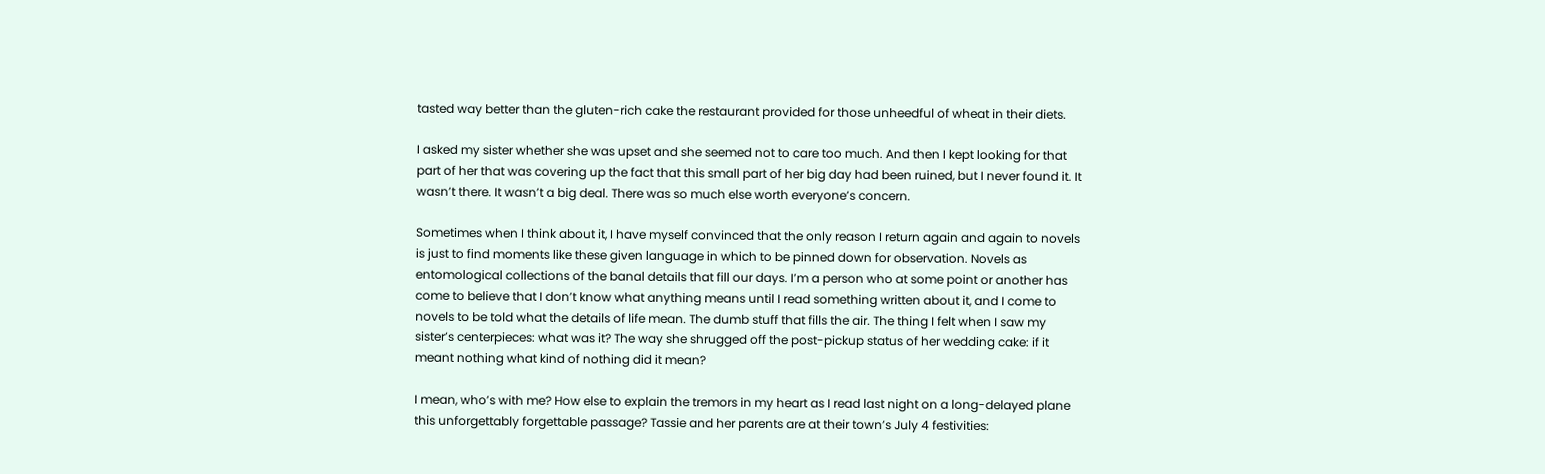tasted way better than the gluten-rich cake the restaurant provided for those unheedful of wheat in their diets.

I asked my sister whether she was upset and she seemed not to care too much. And then I kept looking for that part of her that was covering up the fact that this small part of her big day had been ruined, but I never found it. It wasn’t there. It wasn’t a big deal. There was so much else worth everyone’s concern.

Sometimes when I think about it, I have myself convinced that the only reason I return again and again to novels is just to find moments like these given language in which to be pinned down for observation. Novels as entomological collections of the banal details that fill our days. I’m a person who at some point or another has come to believe that I don’t know what anything means until I read something written about it, and I come to novels to be told what the details of life mean. The dumb stuff that fills the air. The thing I felt when I saw my sister’s centerpieces: what was it? The way she shrugged off the post-pickup status of her wedding cake: if it meant nothing what kind of nothing did it mean?

I mean, who’s with me? How else to explain the tremors in my heart as I read last night on a long-delayed plane this unforgettably forgettable passage? Tassie and her parents are at their town’s July 4 festivities: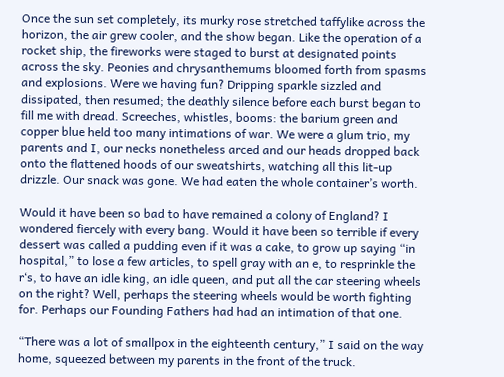Once the sun set completely, its murky rose stretched taffylike across the horizon, the air grew cooler, and the show began. Like the operation of a rocket ship, the fireworks were staged to burst at designated points across the sky. Peonies and chrysanthemums bloomed forth from spasms and explosions. Were we having fun? Dripping sparkle sizzled and dissipated, then resumed; the deathly silence before each burst began to fill me with dread. Screeches, whistles, booms: the barium green and copper blue held too many intimations of war. We were a glum trio, my parents and I, our necks nonetheless arced and our heads dropped back onto the flattened hoods of our sweatshirts, watching all this lit-up drizzle. Our snack was gone. We had eaten the whole container’s worth.

Would it have been so bad to have remained a colony of England? I wondered fiercely with every bang. Would it have been so terrible if every dessert was called a pudding even if it was a cake, to grow up saying “in hospital,” to lose a few articles, to spell gray with an e, to resprinkle the r‘s, to have an idle king, an idle queen, and put all the car steering wheels on the right? Well, perhaps the steering wheels would be worth fighting for. Perhaps our Founding Fathers had had an intimation of that one.

“There was a lot of smallpox in the eighteenth century,” I said on the way home, squeezed between my parents in the front of the truck.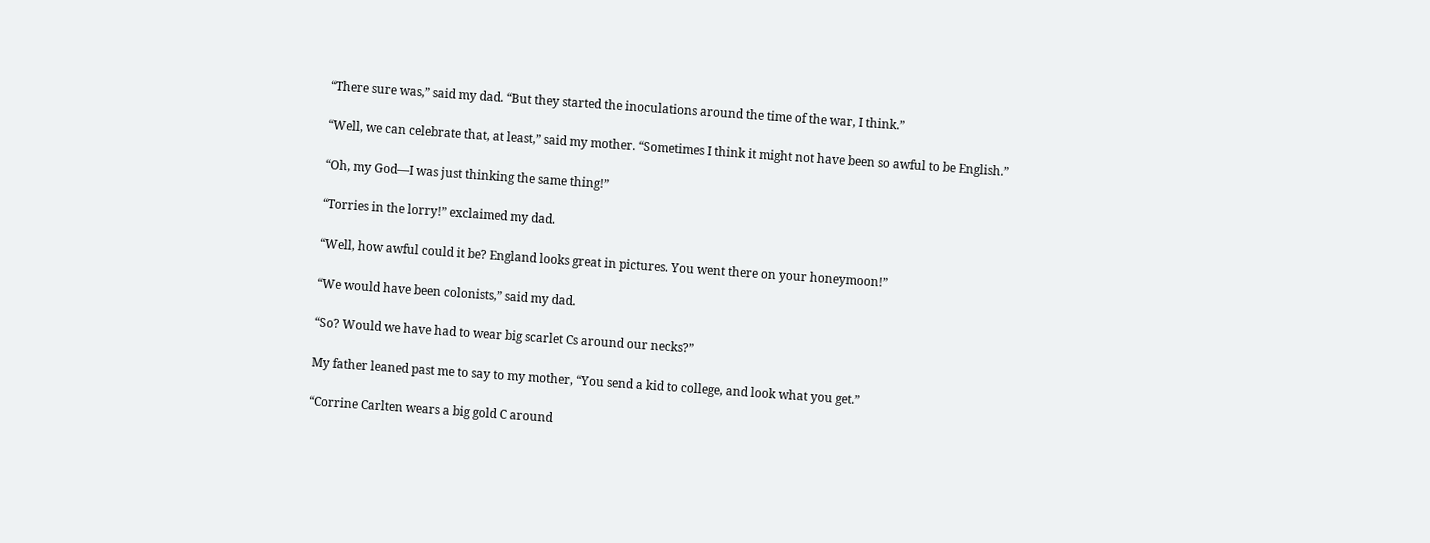“There sure was,” said my dad. “But they started the inoculations around the time of the war, I think.”

“Well, we can celebrate that, at least,” said my mother. “Sometimes I think it might not have been so awful to be English.”

“Oh, my God—I was just thinking the same thing!”

“Torries in the lorry!” exclaimed my dad.

“Well, how awful could it be? England looks great in pictures. You went there on your honeymoon!”

“We would have been colonists,” said my dad.

“So? Would we have had to wear big scarlet Cs around our necks?”

My father leaned past me to say to my mother, “You send a kid to college, and look what you get.”

“Corrine Carlten wears a big gold C around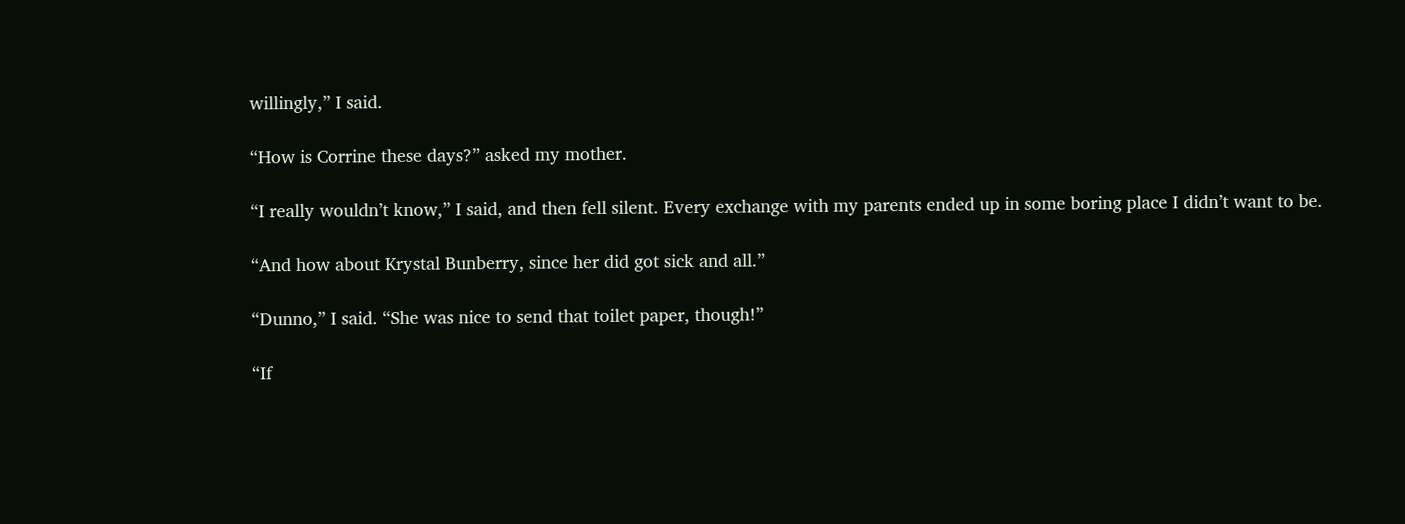willingly,” I said.

“How is Corrine these days?” asked my mother.

“I really wouldn’t know,” I said, and then fell silent. Every exchange with my parents ended up in some boring place I didn’t want to be.

“And how about Krystal Bunberry, since her did got sick and all.”

“Dunno,” I said. “She was nice to send that toilet paper, though!”

“If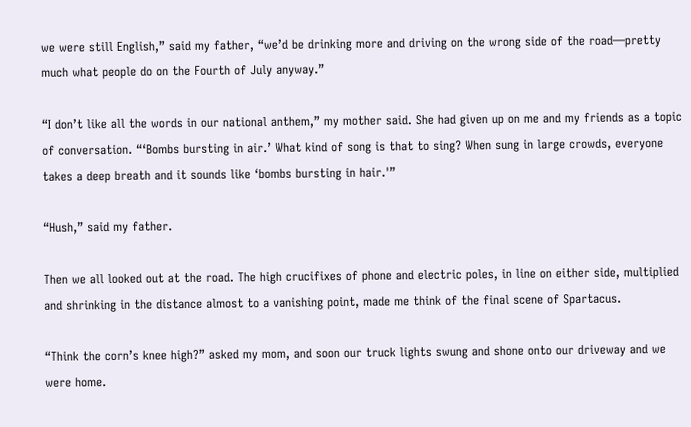we were still English,” said my father, “we’d be drinking more and driving on the wrong side of the road—pretty much what people do on the Fourth of July anyway.”

“I don’t like all the words in our national anthem,” my mother said. She had given up on me and my friends as a topic of conversation. “‘Bombs bursting in air.’ What kind of song is that to sing? When sung in large crowds, everyone takes a deep breath and it sounds like ‘bombs bursting in hair.'”

“Hush,” said my father.

Then we all looked out at the road. The high crucifixes of phone and electric poles, in line on either side, multiplied and shrinking in the distance almost to a vanishing point, made me think of the final scene of Spartacus.

“Think the corn’s knee high?” asked my mom, and soon our truck lights swung and shone onto our driveway and we were home.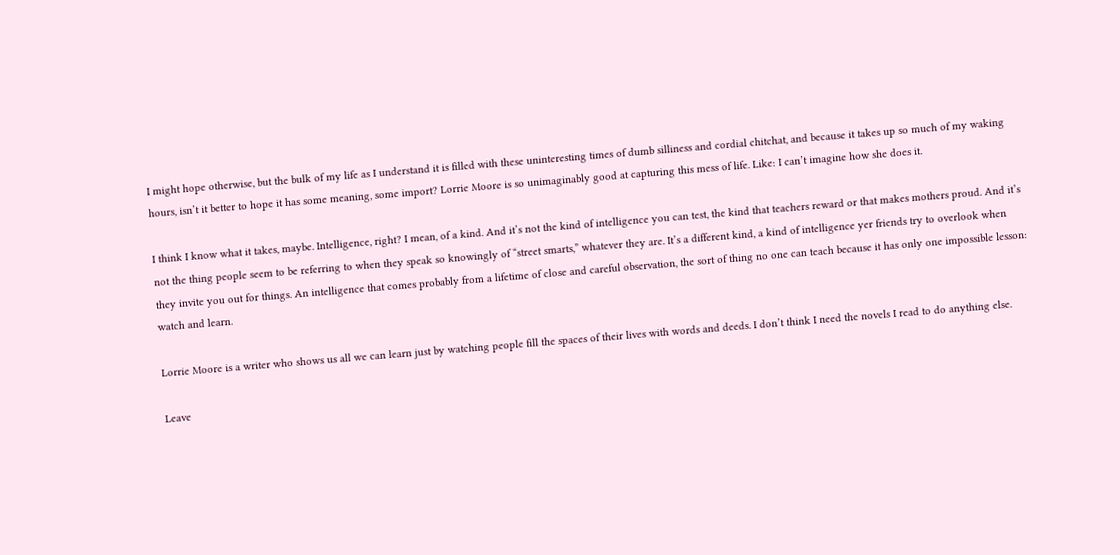I might hope otherwise, but the bulk of my life as I understand it is filled with these uninteresting times of dumb silliness and cordial chitchat, and because it takes up so much of my waking hours, isn’t it better to hope it has some meaning, some import? Lorrie Moore is so unimaginably good at capturing this mess of life. Like: I can’t imagine how she does it.

I think I know what it takes, maybe. Intelligence, right? I mean, of a kind. And it’s not the kind of intelligence you can test, the kind that teachers reward or that makes mothers proud. And it’s not the thing people seem to be referring to when they speak so knowingly of “street smarts,” whatever they are. It’s a different kind, a kind of intelligence yer friends try to overlook when they invite you out for things. An intelligence that comes probably from a lifetime of close and careful observation, the sort of thing no one can teach because it has only one impossible lesson: watch and learn.

Lorrie Moore is a writer who shows us all we can learn just by watching people fill the spaces of their lives with words and deeds. I don’t think I need the novels I read to do anything else.

Leave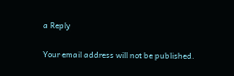a Reply

Your email address will not be published.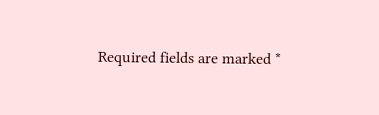Required fields are marked *